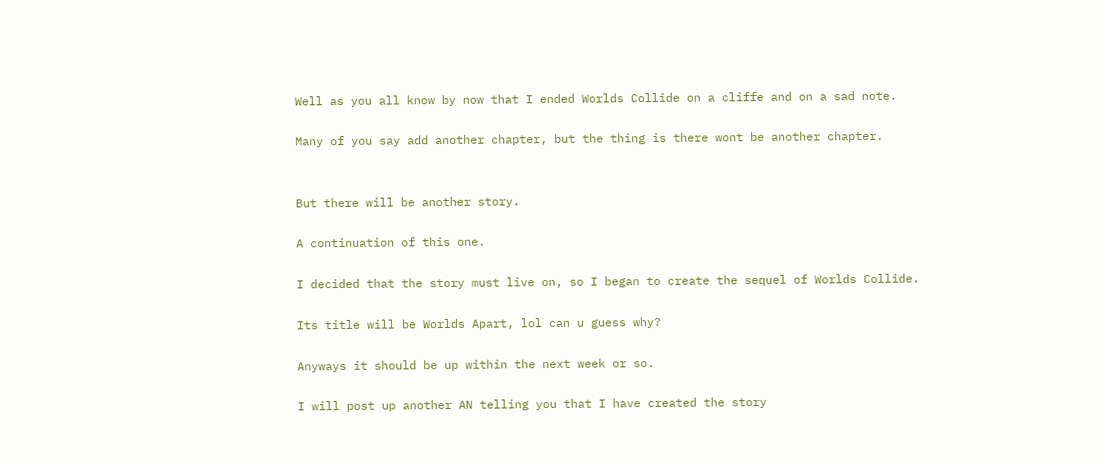Well as you all know by now that I ended Worlds Collide on a cliffe and on a sad note.

Many of you say add another chapter, but the thing is there wont be another chapter.


But there will be another story.

A continuation of this one.

I decided that the story must live on, so I began to create the sequel of Worlds Collide.

Its title will be Worlds Apart, lol can u guess why?

Anyways it should be up within the next week or so.

I will post up another AN telling you that I have created the story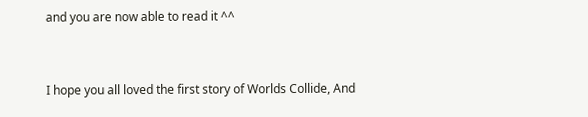and you are now able to read it ^^


I hope you all loved the first story of Worlds Collide, And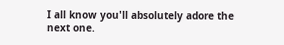I all know you'll absolutely adore the next one.